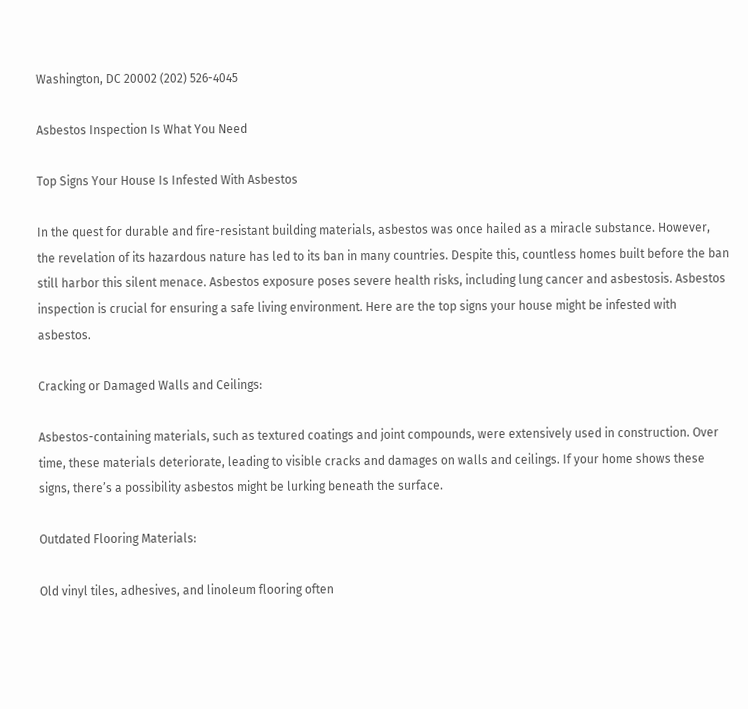Washington, DC 20002 (202) 526-4045

Asbestos Inspection Is What You Need

Top Signs Your House Is Infested With Asbestos

In the quest for durable and fire-resistant building materials, asbestos was once hailed as a miracle substance. However, the revelation of its hazardous nature has led to its ban in many countries. Despite this, countless homes built before the ban still harbor this silent menace. Asbestos exposure poses severe health risks, including lung cancer and asbestosis. Asbestos inspection is crucial for ensuring a safe living environment. Here are the top signs your house might be infested with asbestos.

Cracking or Damaged Walls and Ceilings:

Asbestos-containing materials, such as textured coatings and joint compounds, were extensively used in construction. Over time, these materials deteriorate, leading to visible cracks and damages on walls and ceilings. If your home shows these signs, there’s a possibility asbestos might be lurking beneath the surface.

Outdated Flooring Materials:

Old vinyl tiles, adhesives, and linoleum flooring often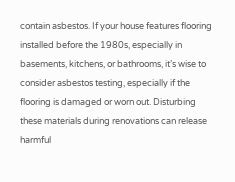contain asbestos. If your house features flooring installed before the 1980s, especially in basements, kitchens, or bathrooms, it’s wise to consider asbestos testing, especially if the flooring is damaged or worn out. Disturbing these materials during renovations can release harmful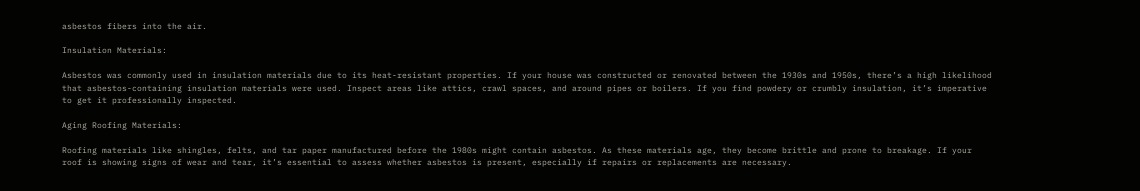asbestos fibers into the air.

Insulation Materials:

Asbestos was commonly used in insulation materials due to its heat-resistant properties. If your house was constructed or renovated between the 1930s and 1950s, there’s a high likelihood that asbestos-containing insulation materials were used. Inspect areas like attics, crawl spaces, and around pipes or boilers. If you find powdery or crumbly insulation, it’s imperative to get it professionally inspected.

Aging Roofing Materials:

Roofing materials like shingles, felts, and tar paper manufactured before the 1980s might contain asbestos. As these materials age, they become brittle and prone to breakage. If your roof is showing signs of wear and tear, it’s essential to assess whether asbestos is present, especially if repairs or replacements are necessary.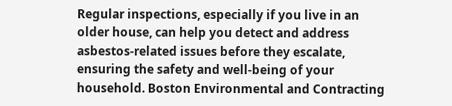Regular inspections, especially if you live in an older house, can help you detect and address asbestos-related issues before they escalate, ensuring the safety and well-being of your household. Boston Environmental and Contracting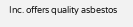Inc. offers quality asbestos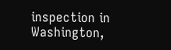inspection in Washington,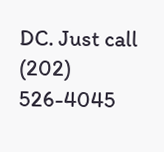DC. Just call (202) 526-4045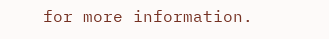for more information.